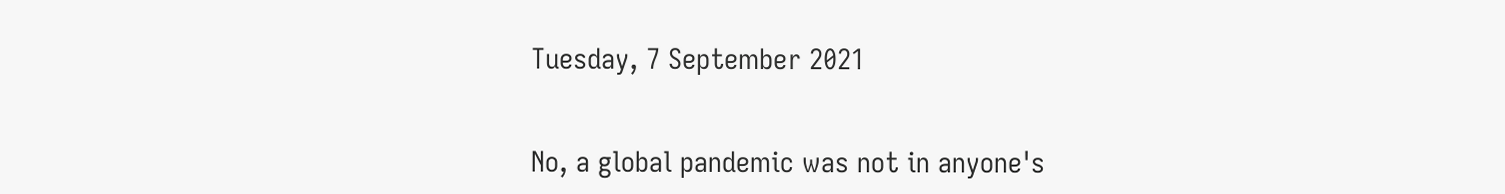Tuesday, 7 September 2021


No, a global pandemic was not in anyone's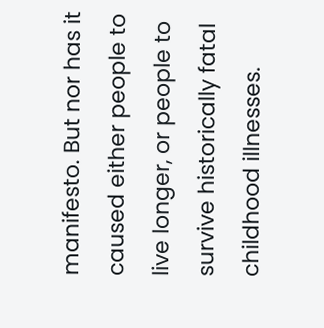manifesto. But nor has it caused either people to live longer, or people to survive historically fatal childhood illnesses.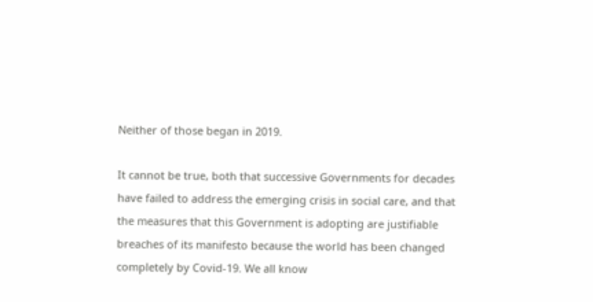Neither of those began in 2019.

It cannot be true, both that successive Governments for decades have failed to address the emerging crisis in social care, and that the measures that this Government is adopting are justifiable breaches of its manifesto because the world has been changed completely by Covid-19. We all know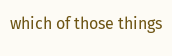which of those things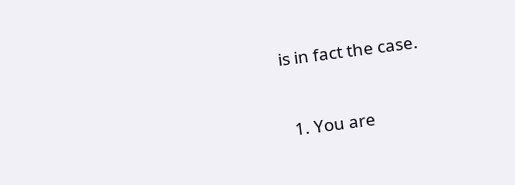is in fact the case.


  1. You are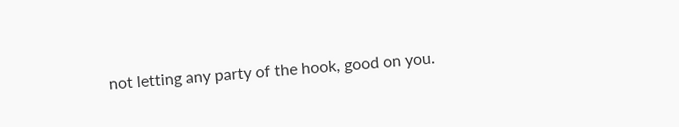not letting any party of the hook, good on you.